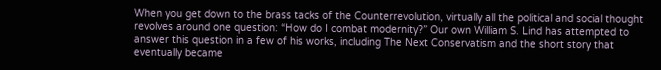When you get down to the brass tacks of the Counterrevolution, virtually all the political and social thought revolves around one question: “How do I combat modernity?” Our own William S. Lind has attempted to answer this question in a few of his works, including The Next Conservatism and the short story that eventually became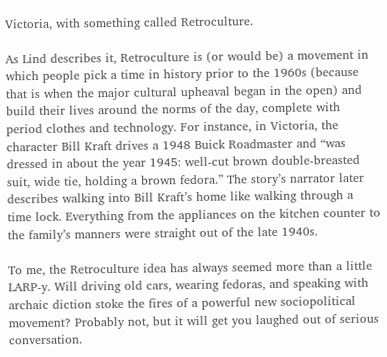Victoria, with something called Retroculture.

As Lind describes it, Retroculture is (or would be) a movement in which people pick a time in history prior to the 1960s (because that is when the major cultural upheaval began in the open) and build their lives around the norms of the day, complete with period clothes and technology. For instance, in Victoria, the character Bill Kraft drives a 1948 Buick Roadmaster and “was dressed in about the year 1945: well-cut brown double-breasted suit, wide tie, holding a brown fedora.” The story’s narrator later describes walking into Bill Kraft’s home like walking through a time lock. Everything from the appliances on the kitchen counter to the family’s manners were straight out of the late 1940s.

To me, the Retroculture idea has always seemed more than a little LARP-y. Will driving old cars, wearing fedoras, and speaking with archaic diction stoke the fires of a powerful new sociopolitical movement? Probably not, but it will get you laughed out of serious conversation.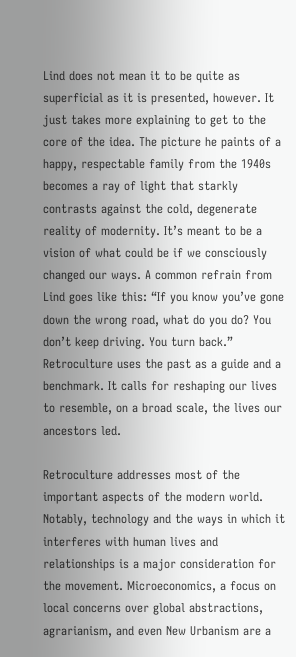Lind does not mean it to be quite as superficial as it is presented, however. It just takes more explaining to get to the core of the idea. The picture he paints of a happy, respectable family from the 1940s becomes a ray of light that starkly contrasts against the cold, degenerate reality of modernity. It’s meant to be a vision of what could be if we consciously changed our ways. A common refrain from Lind goes like this: “If you know you’ve gone down the wrong road, what do you do? You don’t keep driving. You turn back.” Retroculture uses the past as a guide and a benchmark. It calls for reshaping our lives to resemble, on a broad scale, the lives our ancestors led.

Retroculture addresses most of the important aspects of the modern world. Notably, technology and the ways in which it interferes with human lives and relationships is a major consideration for the movement. Microeconomics, a focus on local concerns over global abstractions, agrarianism, and even New Urbanism are a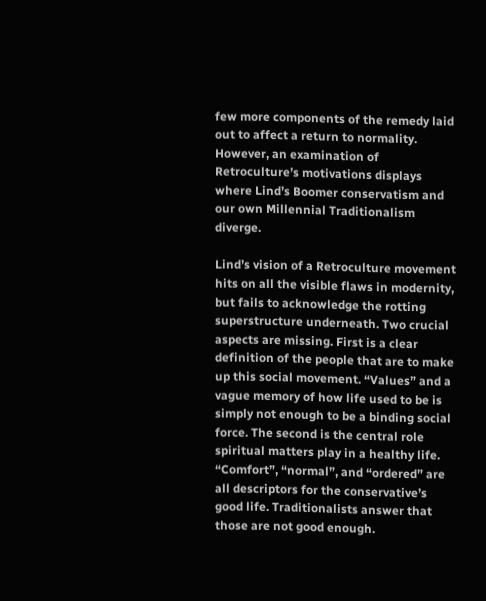few more components of the remedy laid out to affect a return to normality. However, an examination of Retroculture’s motivations displays where Lind’s Boomer conservatism and our own Millennial Traditionalism diverge.

Lind’s vision of a Retroculture movement hits on all the visible flaws in modernity, but fails to acknowledge the rotting superstructure underneath. Two crucial aspects are missing. First is a clear definition of the people that are to make up this social movement. “Values” and a vague memory of how life used to be is simply not enough to be a binding social force. The second is the central role spiritual matters play in a healthy life. “Comfort”, “normal”, and “ordered” are all descriptors for the conservative’s good life. Traditionalists answer that those are not good enough.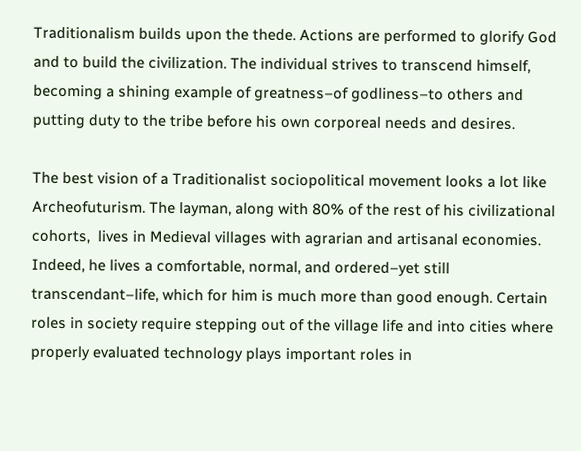Traditionalism builds upon the thede. Actions are performed to glorify God and to build the civilization. The individual strives to transcend himself, becoming a shining example of greatness–of godliness–to others and putting duty to the tribe before his own corporeal needs and desires.

The best vision of a Traditionalist sociopolitical movement looks a lot like Archeofuturism. The layman, along with 80% of the rest of his civilizational cohorts,  lives in Medieval villages with agrarian and artisanal economies. Indeed, he lives a comfortable, normal, and ordered–yet still transcendant–life, which for him is much more than good enough. Certain roles in society require stepping out of the village life and into cities where properly evaluated technology plays important roles in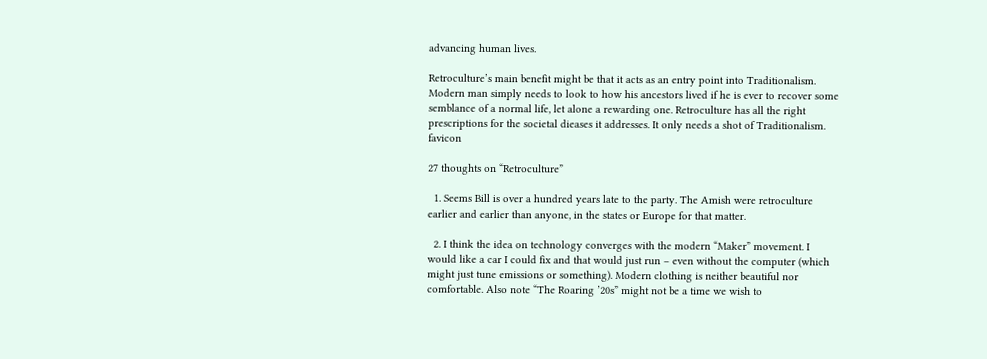advancing human lives.

Retroculture’s main benefit might be that it acts as an entry point into Traditionalism. Modern man simply needs to look to how his ancestors lived if he is ever to recover some semblance of a normal life, let alone a rewarding one. Retroculture has all the right prescriptions for the societal dieases it addresses. It only needs a shot of Traditionalism. favicon

27 thoughts on “Retroculture”

  1. Seems Bill is over a hundred years late to the party. The Amish were retroculture earlier and earlier than anyone, in the states or Europe for that matter.

  2. I think the idea on technology converges with the modern “Maker” movement. I would like a car I could fix and that would just run – even without the computer (which might just tune emissions or something). Modern clothing is neither beautiful nor comfortable. Also note “The Roaring ’20s” might not be a time we wish to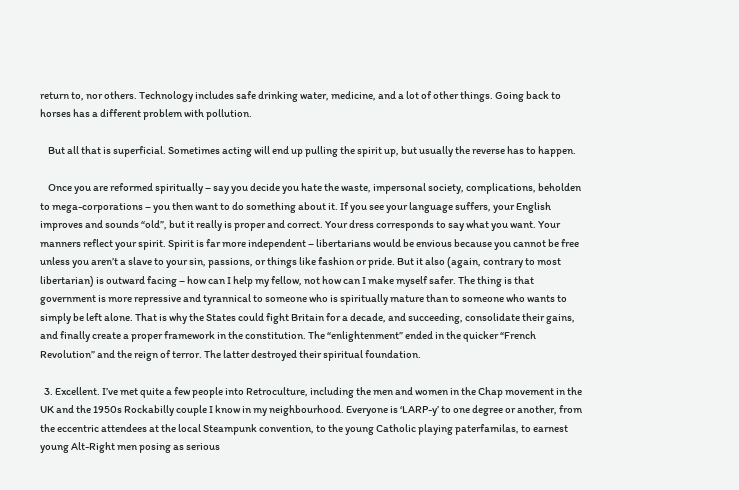return to, nor others. Technology includes safe drinking water, medicine, and a lot of other things. Going back to horses has a different problem with pollution.

    But all that is superficial. Sometimes acting will end up pulling the spirit up, but usually the reverse has to happen.

    Once you are reformed spiritually – say you decide you hate the waste, impersonal society, complications, beholden to mega-corporations – you then want to do something about it. If you see your language suffers, your English improves and sounds “old”, but it really is proper and correct. Your dress corresponds to say what you want. Your manners reflect your spirit. Spirit is far more independent – libertarians would be envious because you cannot be free unless you aren’t a slave to your sin, passions, or things like fashion or pride. But it also (again, contrary to most libertarian) is outward facing – how can I help my fellow, not how can I make myself safer. The thing is that government is more repressive and tyrannical to someone who is spiritually mature than to someone who wants to simply be left alone. That is why the States could fight Britain for a decade, and succeeding, consolidate their gains, and finally create a proper framework in the constitution. The “enlightenment” ended in the quicker “French Revolution” and the reign of terror. The latter destroyed their spiritual foundation.

  3. Excellent. I’ve met quite a few people into Retroculture, including the men and women in the Chap movement in the UK and the 1950s Rockabilly couple I know in my neighbourhood. Everyone is ‘LARP-y’ to one degree or another, from the eccentric attendees at the local Steampunk convention, to the young Catholic playing paterfamilas, to earnest young Alt-Right men posing as serious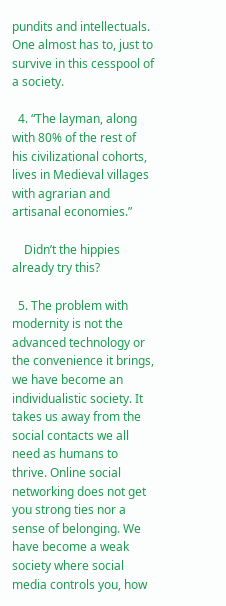pundits and intellectuals. One almost has to, just to survive in this cesspool of a society.

  4. “The layman, along with 80% of the rest of his civilizational cohorts, lives in Medieval villages with agrarian and artisanal economies.”

    Didn’t the hippies already try this?

  5. The problem with modernity is not the advanced technology or the convenience it brings, we have become an individualistic society. It takes us away from the social contacts we all need as humans to thrive. Online social networking does not get you strong ties nor a sense of belonging. We have become a weak society where social media controls you, how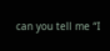can you tell me “I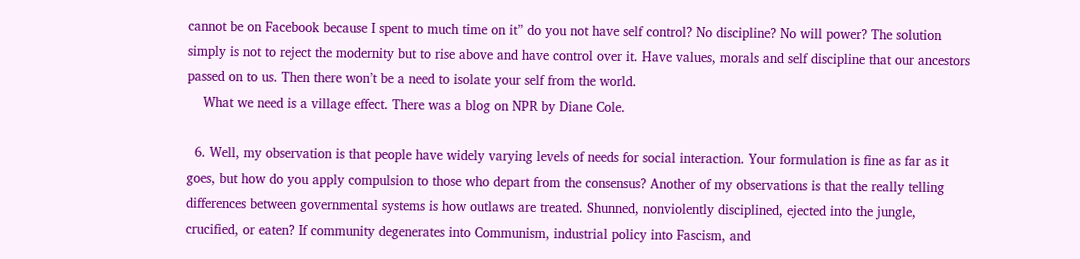cannot be on Facebook because I spent to much time on it” do you not have self control? No discipline? No will power? The solution simply is not to reject the modernity but to rise above and have control over it. Have values, morals and self discipline that our ancestors passed on to us. Then there won’t be a need to isolate your self from the world.
    What we need is a village effect. There was a blog on NPR by Diane Cole.

  6. Well, my observation is that people have widely varying levels of needs for social interaction. Your formulation is fine as far as it goes, but how do you apply compulsion to those who depart from the consensus? Another of my observations is that the really telling differences between governmental systems is how outlaws are treated. Shunned, nonviolently disciplined, ejected into the jungle, crucified, or eaten? If community degenerates into Communism, industrial policy into Fascism, and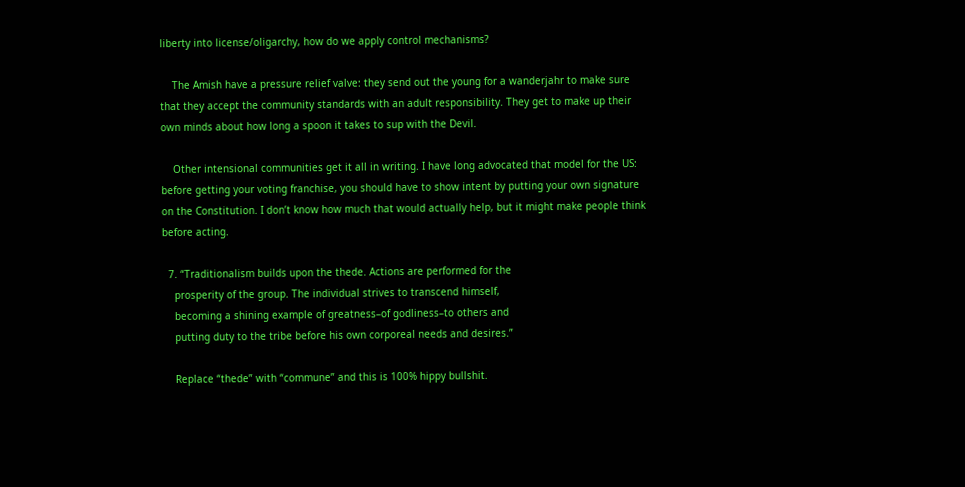liberty into license/oligarchy, how do we apply control mechanisms?

    The Amish have a pressure relief valve: they send out the young for a wanderjahr to make sure that they accept the community standards with an adult responsibility. They get to make up their own minds about how long a spoon it takes to sup with the Devil.

    Other intensional communities get it all in writing. I have long advocated that model for the US: before getting your voting franchise, you should have to show intent by putting your own signature on the Constitution. I don’t know how much that would actually help, but it might make people think before acting.

  7. “Traditionalism builds upon the thede. Actions are performed for the
    prosperity of the group. The individual strives to transcend himself,
    becoming a shining example of greatness–of godliness–to others and
    putting duty to the tribe before his own corporeal needs and desires.”

    Replace “thede” with “commune” and this is 100% hippy bullshit.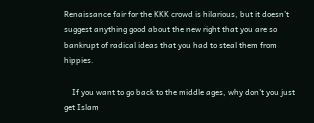Renaissance fair for the KKK crowd is hilarious, but it doesn’t suggest anything good about the new right that you are so bankrupt of radical ideas that you had to steal them from hippies.

    If you want to go back to the middle ages, why don’t you just get Islam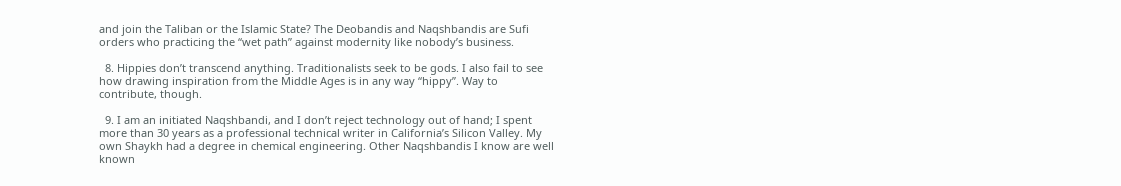and join the Taliban or the Islamic State? The Deobandis and Naqshbandis are Sufi orders who practicing the “wet path” against modernity like nobody’s business.

  8. Hippies don’t transcend anything. Traditionalists seek to be gods. I also fail to see how drawing inspiration from the Middle Ages is in any way “hippy”. Way to contribute, though.

  9. I am an initiated Naqshbandi, and I don’t reject technology out of hand; I spent more than 30 years as a professional technical writer in California’s Silicon Valley. My own Shaykh had a degree in chemical engineering. Other Naqshbandis I know are well known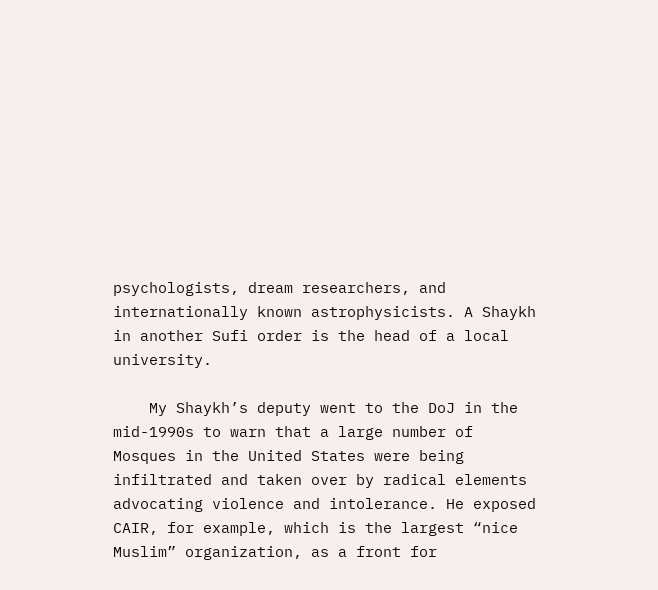psychologists, dream researchers, and internationally known astrophysicists. A Shaykh in another Sufi order is the head of a local university.

    My Shaykh’s deputy went to the DoJ in the mid-1990s to warn that a large number of Mosques in the United States were being infiltrated and taken over by radical elements advocating violence and intolerance. He exposed CAIR, for example, which is the largest “nice Muslim” organization, as a front for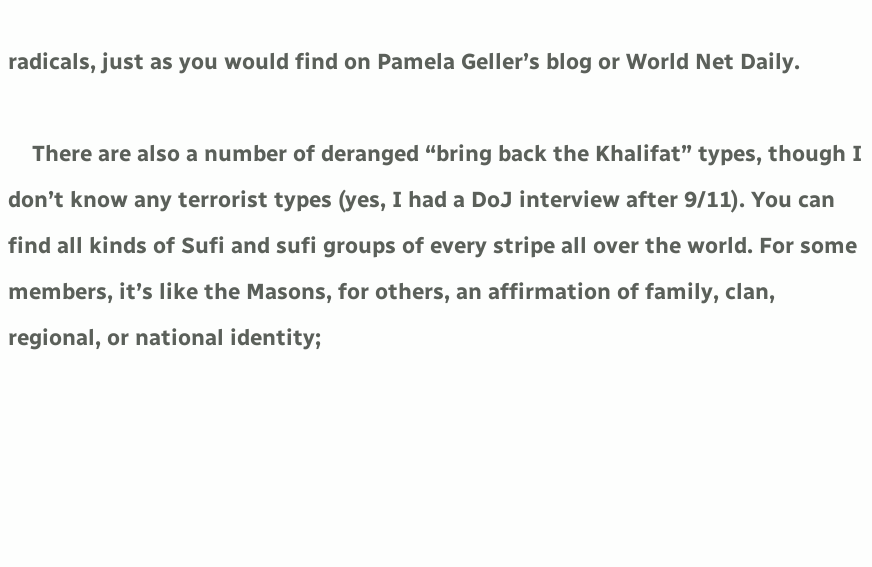radicals, just as you would find on Pamela Geller’s blog or World Net Daily.

    There are also a number of deranged “bring back the Khalifat” types, though I don’t know any terrorist types (yes, I had a DoJ interview after 9/11). You can find all kinds of Sufi and sufi groups of every stripe all over the world. For some members, it’s like the Masons, for others, an affirmation of family, clan, regional, or national identity;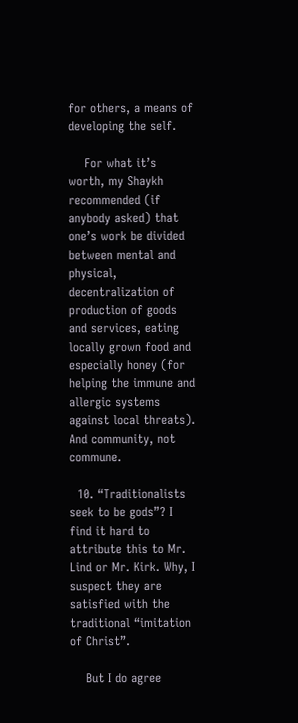for others, a means of developing the self.

    For what it’s worth, my Shaykh recommended (if anybody asked) that one’s work be divided between mental and physical, decentralization of production of goods and services, eating locally grown food and especially honey (for helping the immune and allergic systems against local threats). And community, not commune.

  10. “Traditionalists seek to be gods”? I find it hard to attribute this to Mr. Lind or Mr. Kirk. Why, I suspect they are satisfied with the traditional “imitation of Christ”.

    But I do agree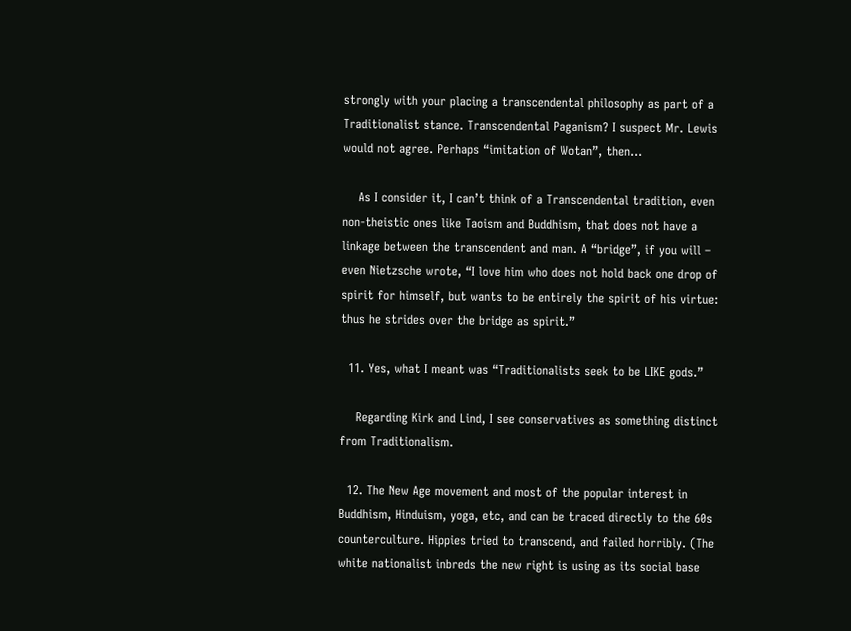strongly with your placing a transcendental philosophy as part of a Traditionalist stance. Transcendental Paganism? I suspect Mr. Lewis would not agree. Perhaps “imitation of Wotan”, then…

    As I consider it, I can’t think of a Transcendental tradition, even non-theistic ones like Taoism and Buddhism, that does not have a linkage between the transcendent and man. A “bridge”, if you will – even Nietzsche wrote, “I love him who does not hold back one drop of spirit for himself, but wants to be entirely the spirit of his virtue: thus he strides over the bridge as spirit.”

  11. Yes, what I meant was “Traditionalists seek to be LIKE gods.”

    Regarding Kirk and Lind, I see conservatives as something distinct from Traditionalism.

  12. The New Age movement and most of the popular interest in Buddhism, Hinduism, yoga, etc, and can be traced directly to the 60s counterculture. Hippies tried to transcend, and failed horribly. (The white nationalist inbreds the new right is using as its social base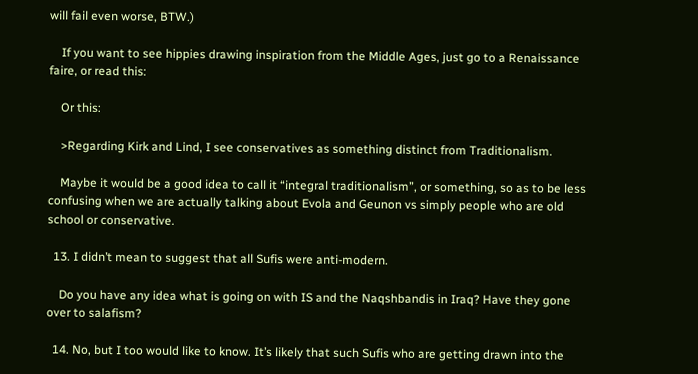will fail even worse, BTW.)

    If you want to see hippies drawing inspiration from the Middle Ages, just go to a Renaissance faire, or read this:

    Or this:

    >Regarding Kirk and Lind, I see conservatives as something distinct from Traditionalism.

    Maybe it would be a good idea to call it “integral traditionalism”, or something, so as to be less confusing when we are actually talking about Evola and Geunon vs simply people who are old school or conservative.

  13. I didn’t mean to suggest that all Sufis were anti-modern.

    Do you have any idea what is going on with IS and the Naqshbandis in Iraq? Have they gone over to salafism?

  14. No, but I too would like to know. It’s likely that such Sufis who are getting drawn into the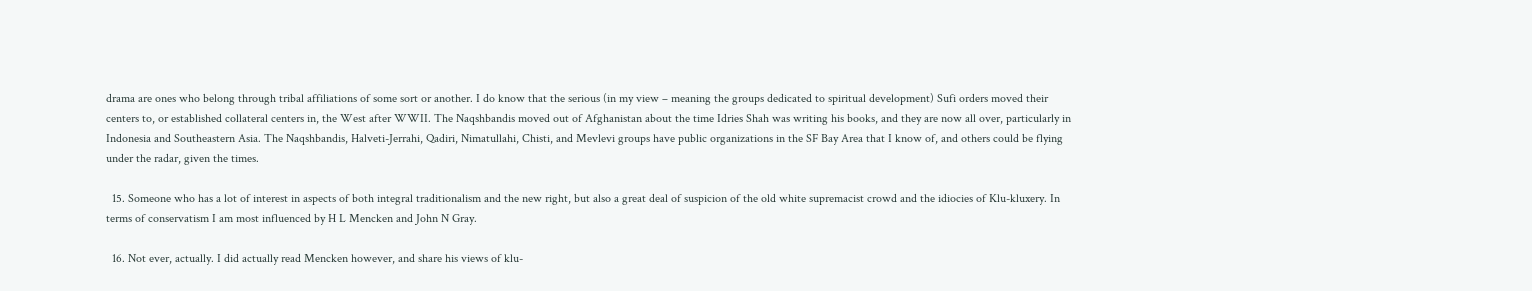drama are ones who belong through tribal affiliations of some sort or another. I do know that the serious (in my view – meaning the groups dedicated to spiritual development) Sufi orders moved their centers to, or established collateral centers in, the West after WWII. The Naqshbandis moved out of Afghanistan about the time Idries Shah was writing his books, and they are now all over, particularly in Indonesia and Southeastern Asia. The Naqshbandis, Halveti-Jerrahi, Qadiri, Nimatullahi, Chisti, and Mevlevi groups have public organizations in the SF Bay Area that I know of, and others could be flying under the radar, given the times.

  15. Someone who has a lot of interest in aspects of both integral traditionalism and the new right, but also a great deal of suspicion of the old white supremacist crowd and the idiocies of Klu-kluxery. In terms of conservatism I am most influenced by H L Mencken and John N Gray.

  16. Not ever, actually. I did actually read Mencken however, and share his views of klu-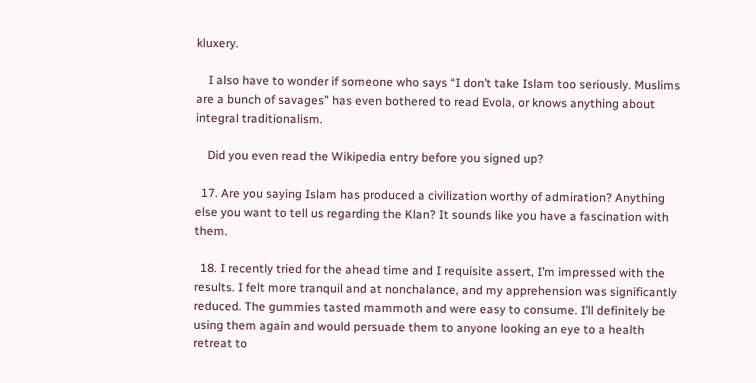kluxery.

    I also have to wonder if someone who says “I don’t take Islam too seriously. Muslims are a bunch of savages” has even bothered to read Evola, or knows anything about integral traditionalism.

    Did you even read the Wikipedia entry before you signed up?

  17. Are you saying Islam has produced a civilization worthy of admiration? Anything else you want to tell us regarding the Klan? It sounds like you have a fascination with them.

  18. I recently tried for the ahead time and I requisite assert, I’m impressed with the results. I felt more tranquil and at nonchalance, and my apprehension was significantly reduced. The gummies tasted mammoth and were easy to consume. I’ll definitely be using them again and would persuade them to anyone looking an eye to a health retreat to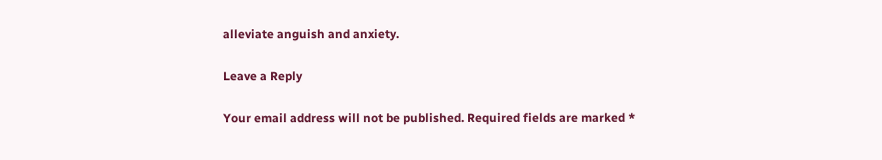alleviate anguish and anxiety.

Leave a Reply

Your email address will not be published. Required fields are marked *